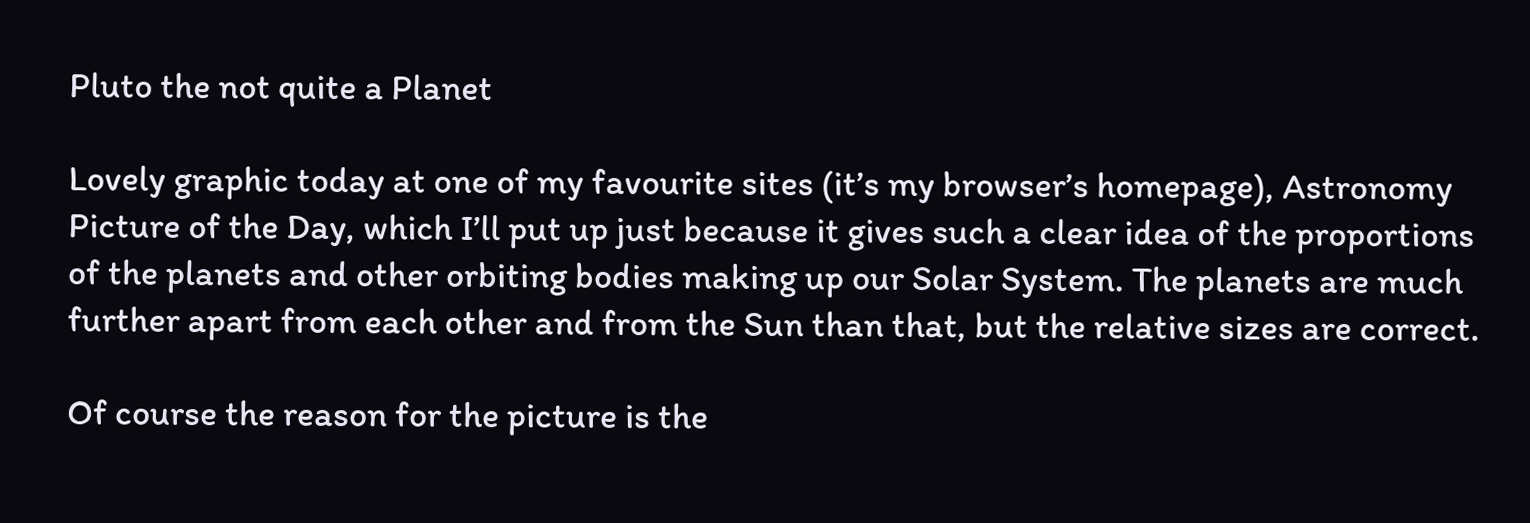Pluto the not quite a Planet

Lovely graphic today at one of my favourite sites (it’s my browser’s homepage), Astronomy Picture of the Day, which I’ll put up just because it gives such a clear idea of the proportions of the planets and other orbiting bodies making up our Solar System. The planets are much further apart from each other and from the Sun than that, but the relative sizes are correct.

Of course the reason for the picture is the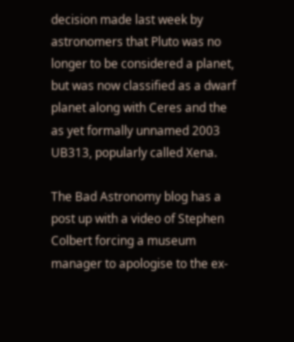decision made last week by astronomers that Pluto was no longer to be considered a planet, but was now classified as a dwarf planet along with Ceres and the as yet formally unnamed 2003 UB313, popularly called Xena.

The Bad Astronomy blog has a post up with a video of Stephen Colbert forcing a museum manager to apologise to the ex-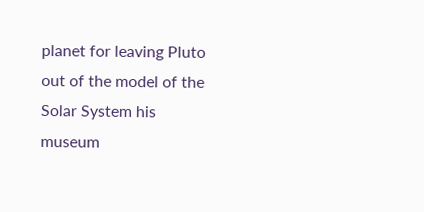planet for leaving Pluto out of the model of the Solar System his museum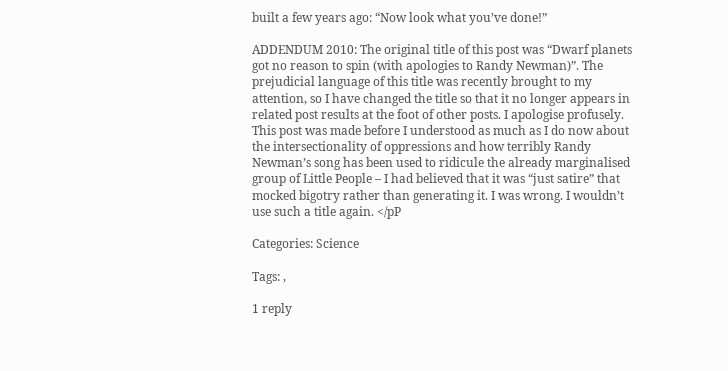built a few years ago: “Now look what you’ve done!”

ADDENDUM 2010: The original title of this post was “Dwarf planets got no reason to spin (with apologies to Randy Newman)”. The prejudicial language of this title was recently brought to my attention, so I have changed the title so that it no longer appears in related post results at the foot of other posts. I apologise profusely. This post was made before I understood as much as I do now about the intersectionality of oppressions and how terribly Randy Newman’s song has been used to ridicule the already marginalised group of Little People – I had believed that it was “just satire” that mocked bigotry rather than generating it. I was wrong. I wouldn’t use such a title again. </pP

Categories: Science

Tags: ,

1 reply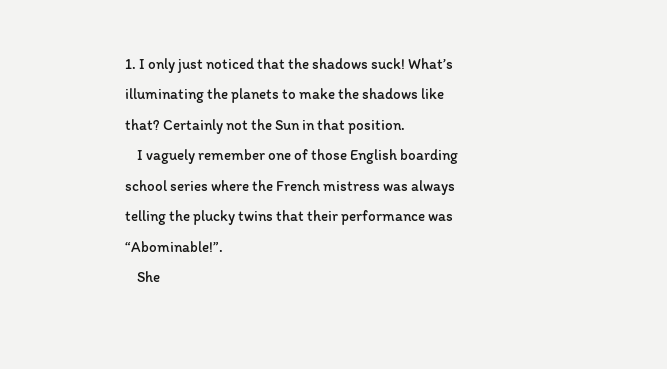1. I only just noticed that the shadows suck! What’s illuminating the planets to make the shadows like that? Certainly not the Sun in that position.
    I vaguely remember one of those English boarding school series where the French mistress was always telling the plucky twins that their performance was “Abominable!”.
    She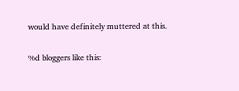would have definitely muttered at this.

%d bloggers like this: